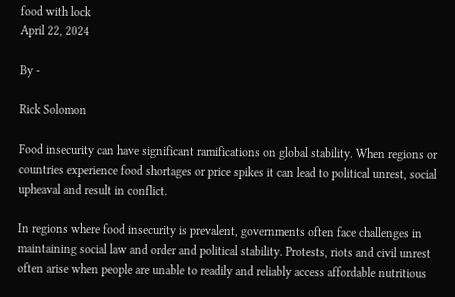food with lock
April 22, 2024

By -

Rick Solomon

Food insecurity can have significant ramifications on global stability. When regions or countries experience food shortages or price spikes it can lead to political unrest, social upheaval and result in conflict.

In regions where food insecurity is prevalent, governments often face challenges in maintaining social law and order and political stability. Protests, riots and civil unrest often arise when people are unable to readily and reliably access affordable nutritious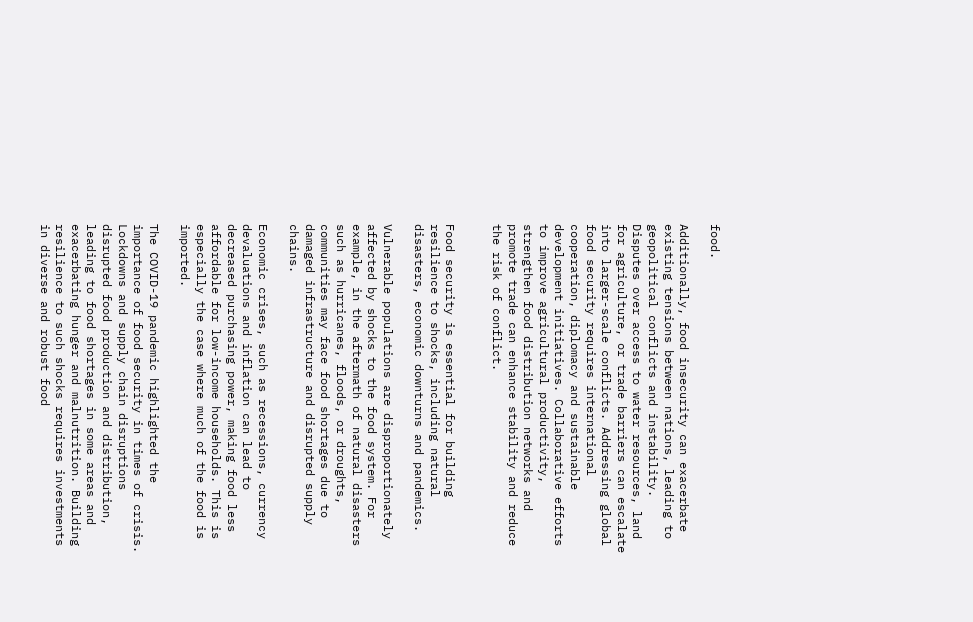food.

Additionally, food insecurity can exacerbate existing tensions between nations, leading to geopolitical conflicts and instability. Disputes over access to water resources, land for agriculture, or trade barriers can escalate into larger-scale conflicts. Addressing global food security requires international cooperation, diplomacy and sustainable development initiatives. Collaborative efforts to improve agricultural productivity, strengthen food distribution networks and promote trade can enhance stability and reduce the risk of conflict.


Food security is essential for building resilience to shocks, including natural disasters, economic downturns and pandemics.

Vulnerable populations are disproportionately affected by shocks to the food system. For example, in the aftermath of natural disasters such as hurricanes, floods, or droughts, communities may face food shortages due to damaged infrastructure and disrupted supply chains.

Economic crises, such as recessions, currency devaluations and inflation can lead to decreased purchasing power, making food less affordable for low-income households. This is especially the case where much of the food is imported.

The COVID-19 pandemic highlighted the importance of food security in times of crisis. Lockdowns and supply chain disruptions disrupted food production and distribution, leading to food shortages in some areas and exacerbating hunger and malnutrition. Building resilience to such shocks requires investments in diverse and robust food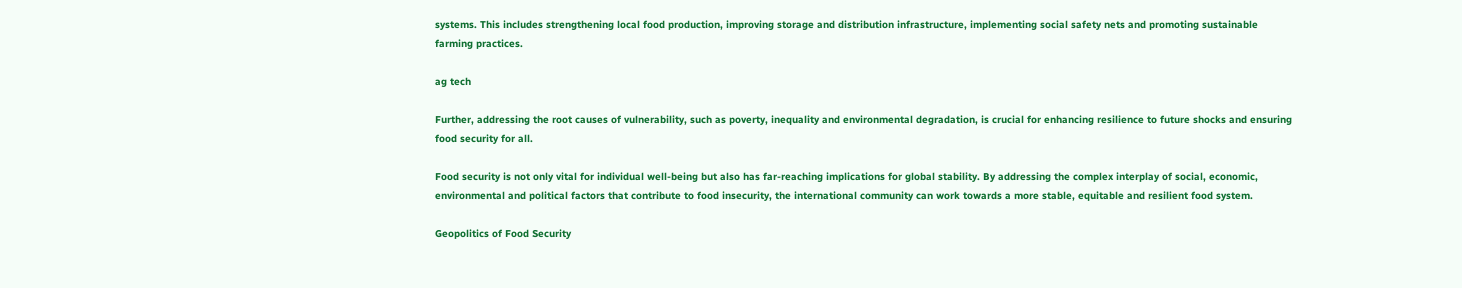systems. This includes strengthening local food production, improving storage and distribution infrastructure, implementing social safety nets and promoting sustainable farming practices.

ag tech

Further, addressing the root causes of vulnerability, such as poverty, inequality and environmental degradation, is crucial for enhancing resilience to future shocks and ensuring food security for all.

Food security is not only vital for individual well-being but also has far-reaching implications for global stability. By addressing the complex interplay of social, economic, environmental and political factors that contribute to food insecurity, the international community can work towards a more stable, equitable and resilient food system.

Geopolitics of Food Security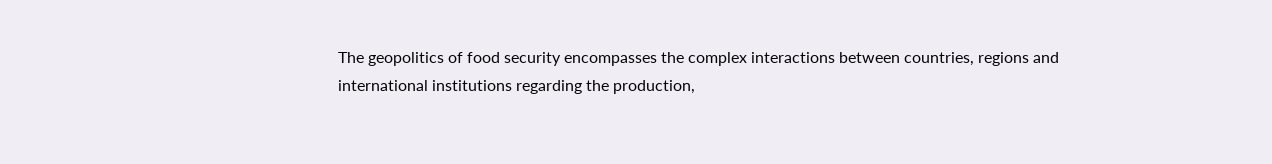The geopolitics of food security encompasses the complex interactions between countries, regions and international institutions regarding the production,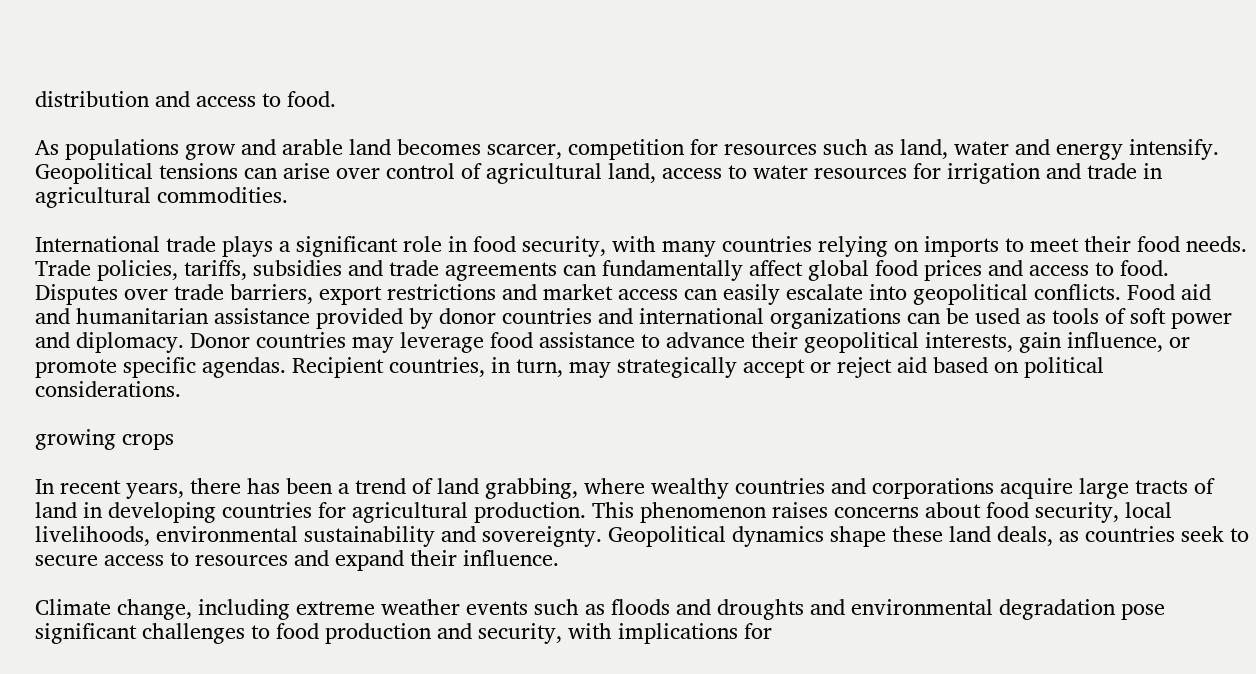distribution and access to food.

As populations grow and arable land becomes scarcer, competition for resources such as land, water and energy intensify. Geopolitical tensions can arise over control of agricultural land, access to water resources for irrigation and trade in agricultural commodities.

International trade plays a significant role in food security, with many countries relying on imports to meet their food needs. Trade policies, tariffs, subsidies and trade agreements can fundamentally affect global food prices and access to food. Disputes over trade barriers, export restrictions and market access can easily escalate into geopolitical conflicts. Food aid and humanitarian assistance provided by donor countries and international organizations can be used as tools of soft power and diplomacy. Donor countries may leverage food assistance to advance their geopolitical interests, gain influence, or promote specific agendas. Recipient countries, in turn, may strategically accept or reject aid based on political considerations.

growing crops

In recent years, there has been a trend of land grabbing, where wealthy countries and corporations acquire large tracts of land in developing countries for agricultural production. This phenomenon raises concerns about food security, local livelihoods, environmental sustainability and sovereignty. Geopolitical dynamics shape these land deals, as countries seek to secure access to resources and expand their influence.

Climate change, including extreme weather events such as floods and droughts and environmental degradation pose significant challenges to food production and security, with implications for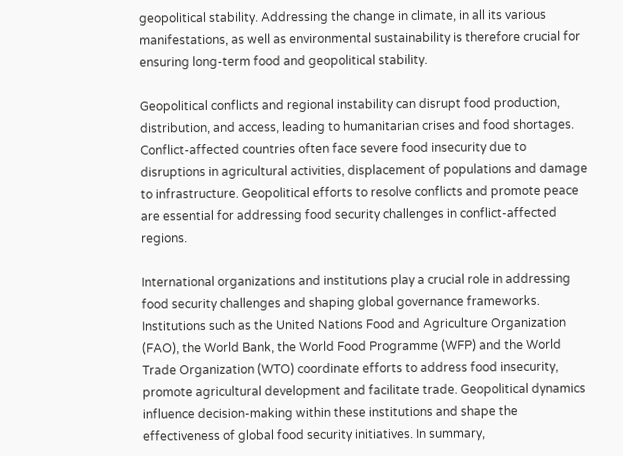geopolitical stability. Addressing the change in climate, in all its various manifestations, as well as environmental sustainability is therefore crucial for ensuring long-term food and geopolitical stability.

Geopolitical conflicts and regional instability can disrupt food production, distribution, and access, leading to humanitarian crises and food shortages. Conflict-affected countries often face severe food insecurity due to disruptions in agricultural activities, displacement of populations and damage to infrastructure. Geopolitical efforts to resolve conflicts and promote peace are essential for addressing food security challenges in conflict-affected regions.

International organizations and institutions play a crucial role in addressing food security challenges and shaping global governance frameworks. Institutions such as the United Nations Food and Agriculture Organization (FAO), the World Bank, the World Food Programme (WFP) and the World Trade Organization (WTO) coordinate efforts to address food insecurity, promote agricultural development and facilitate trade. Geopolitical dynamics influence decision-making within these institutions and shape the effectiveness of global food security initiatives. In summary,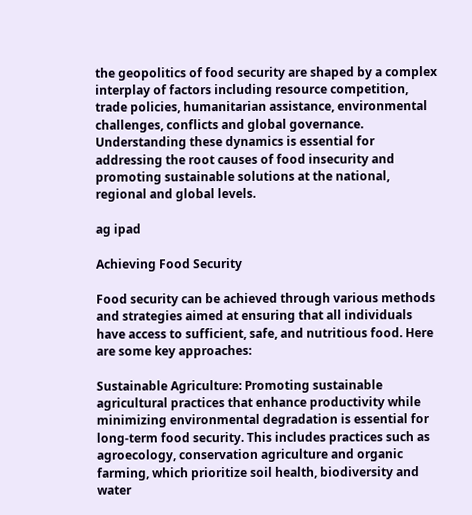the geopolitics of food security are shaped by a complex interplay of factors including resource competition, trade policies, humanitarian assistance, environmental challenges, conflicts and global governance. Understanding these dynamics is essential for addressing the root causes of food insecurity and promoting sustainable solutions at the national, regional and global levels.

ag ipad

Achieving Food Security

Food security can be achieved through various methods and strategies aimed at ensuring that all individuals have access to sufficient, safe, and nutritious food. Here are some key approaches:

Sustainable Agriculture: Promoting sustainable agricultural practices that enhance productivity while minimizing environmental degradation is essential for long-term food security. This includes practices such as agroecology, conservation agriculture and organic farming, which prioritize soil health, biodiversity and water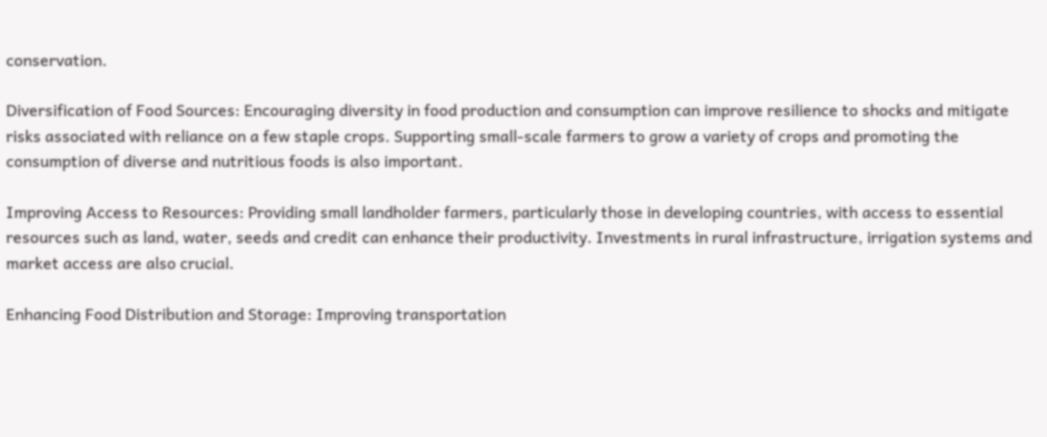conservation.

Diversification of Food Sources: Encouraging diversity in food production and consumption can improve resilience to shocks and mitigate risks associated with reliance on a few staple crops. Supporting small-scale farmers to grow a variety of crops and promoting the consumption of diverse and nutritious foods is also important.

Improving Access to Resources: Providing small landholder farmers, particularly those in developing countries, with access to essential resources such as land, water, seeds and credit can enhance their productivity. Investments in rural infrastructure, irrigation systems and market access are also crucial.

Enhancing Food Distribution and Storage: Improving transportation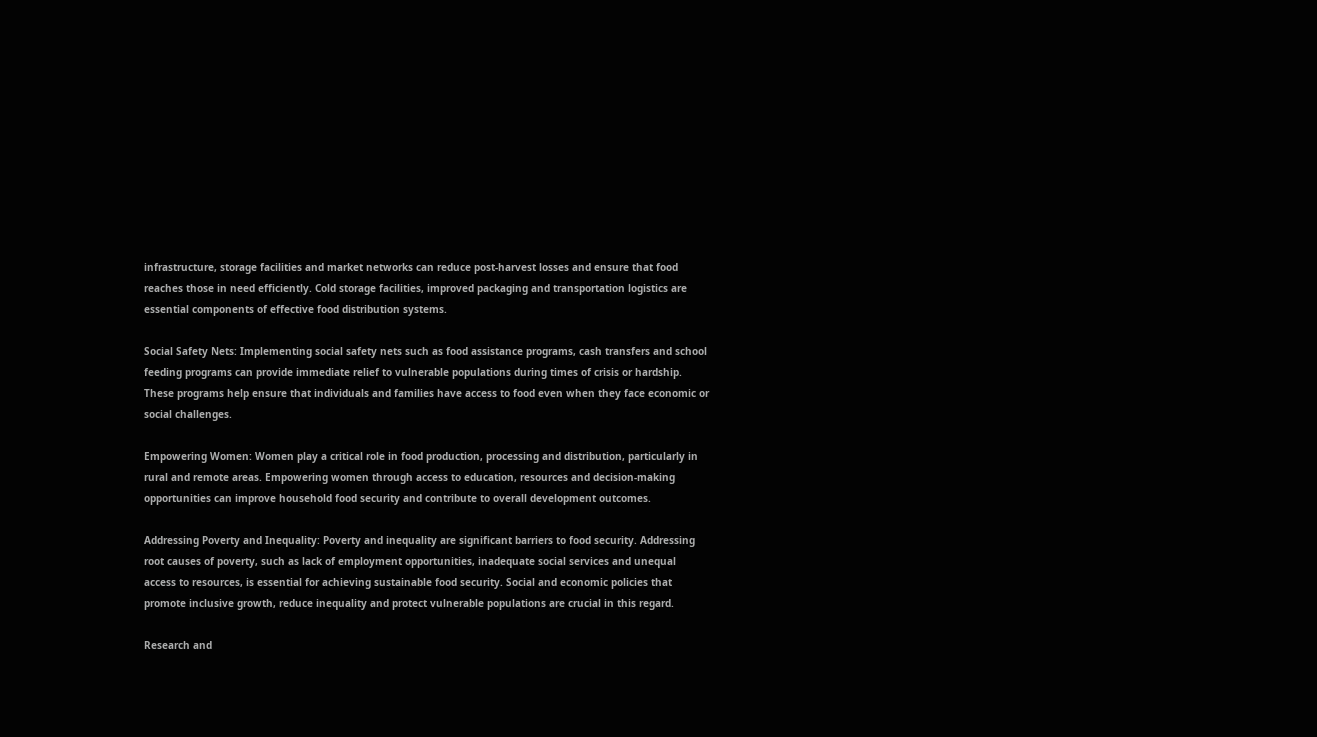infrastructure, storage facilities and market networks can reduce post-harvest losses and ensure that food reaches those in need efficiently. Cold storage facilities, improved packaging and transportation logistics are essential components of effective food distribution systems.

Social Safety Nets: Implementing social safety nets such as food assistance programs, cash transfers and school feeding programs can provide immediate relief to vulnerable populations during times of crisis or hardship. These programs help ensure that individuals and families have access to food even when they face economic or social challenges.

Empowering Women: Women play a critical role in food production, processing and distribution, particularly in rural and remote areas. Empowering women through access to education, resources and decision-making opportunities can improve household food security and contribute to overall development outcomes.

Addressing Poverty and Inequality: Poverty and inequality are significant barriers to food security. Addressing root causes of poverty, such as lack of employment opportunities, inadequate social services and unequal access to resources, is essential for achieving sustainable food security. Social and economic policies that promote inclusive growth, reduce inequality and protect vulnerable populations are crucial in this regard.

Research and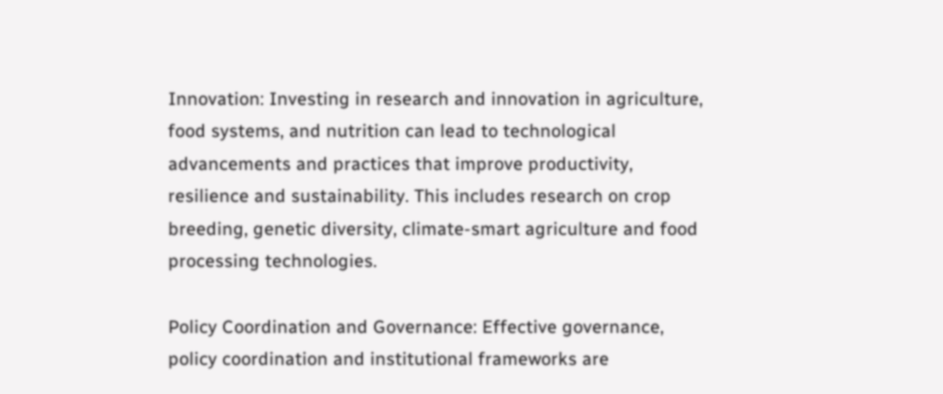Innovation: Investing in research and innovation in agriculture, food systems, and nutrition can lead to technological advancements and practices that improve productivity, resilience and sustainability. This includes research on crop breeding, genetic diversity, climate-smart agriculture and food processing technologies.

Policy Coordination and Governance: Effective governance, policy coordination and institutional frameworks are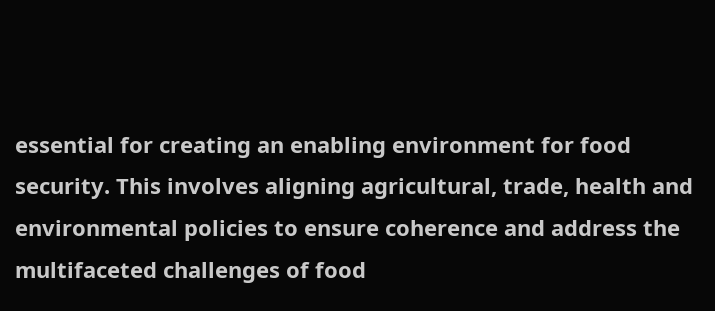essential for creating an enabling environment for food security. This involves aligning agricultural, trade, health and environmental policies to ensure coherence and address the multifaceted challenges of food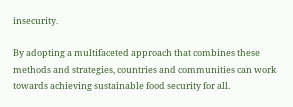insecurity.

By adopting a multifaceted approach that combines these methods and strategies, countries and communities can work towards achieving sustainable food security for all.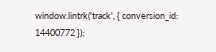window.lintrk('track', { conversion_id: 14400772 });